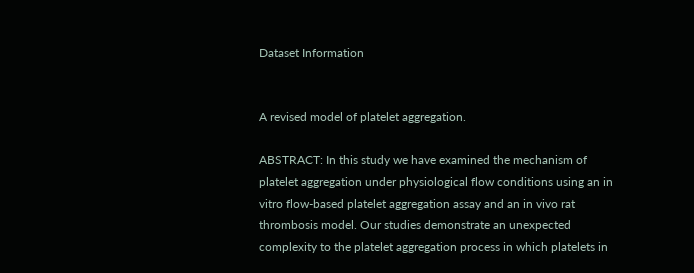Dataset Information


A revised model of platelet aggregation.

ABSTRACT: In this study we have examined the mechanism of platelet aggregation under physiological flow conditions using an in vitro flow-based platelet aggregation assay and an in vivo rat thrombosis model. Our studies demonstrate an unexpected complexity to the platelet aggregation process in which platelets in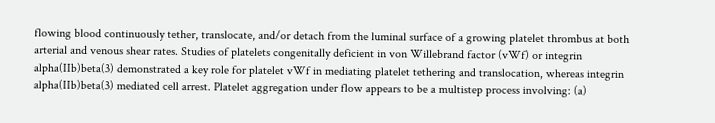flowing blood continuously tether, translocate, and/or detach from the luminal surface of a growing platelet thrombus at both arterial and venous shear rates. Studies of platelets congenitally deficient in von Willebrand factor (vWf) or integrin alpha(IIb)beta(3) demonstrated a key role for platelet vWf in mediating platelet tethering and translocation, whereas integrin alpha(IIb)beta(3) mediated cell arrest. Platelet aggregation under flow appears to be a multistep process involving: (a)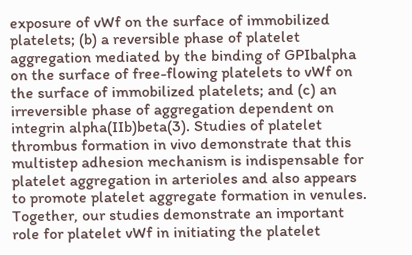exposure of vWf on the surface of immobilized platelets; (b) a reversible phase of platelet aggregation mediated by the binding of GPIbalpha on the surface of free-flowing platelets to vWf on the surface of immobilized platelets; and (c) an irreversible phase of aggregation dependent on integrin alpha(IIb)beta(3). Studies of platelet thrombus formation in vivo demonstrate that this multistep adhesion mechanism is indispensable for platelet aggregation in arterioles and also appears to promote platelet aggregate formation in venules. Together, our studies demonstrate an important role for platelet vWf in initiating the platelet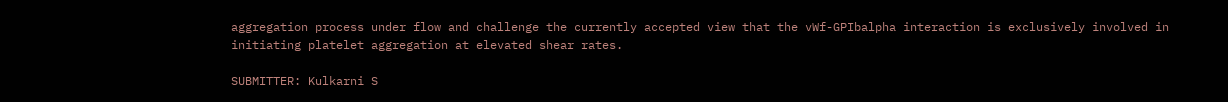aggregation process under flow and challenge the currently accepted view that the vWf-GPIbalpha interaction is exclusively involved in initiating platelet aggregation at elevated shear rates.

SUBMITTER: Kulkarni S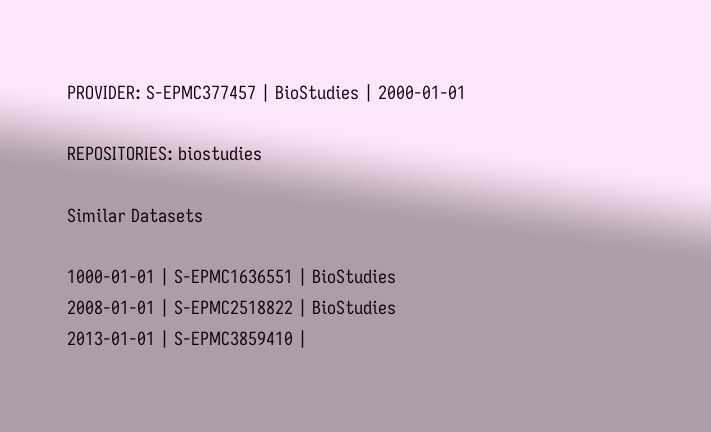PROVIDER: S-EPMC377457 | BioStudies | 2000-01-01

REPOSITORIES: biostudies

Similar Datasets

1000-01-01 | S-EPMC1636551 | BioStudies
2008-01-01 | S-EPMC2518822 | BioStudies
2013-01-01 | S-EPMC3859410 |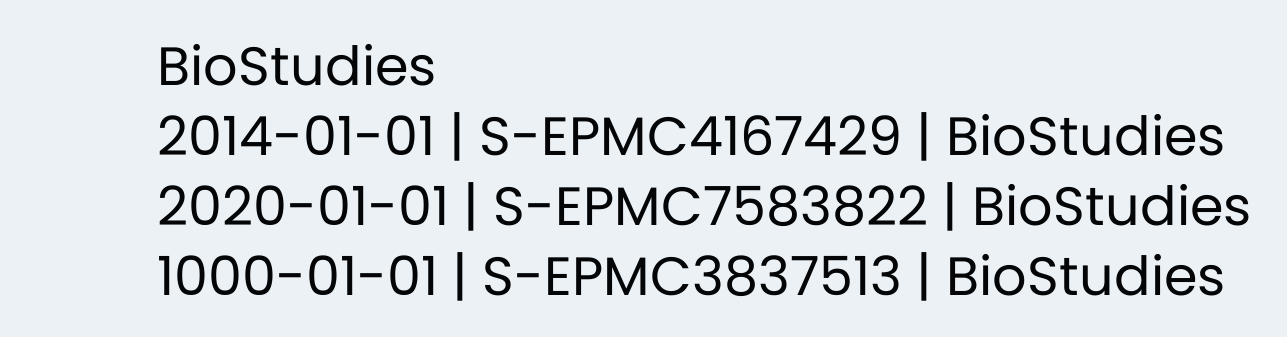BioStudies
2014-01-01 | S-EPMC4167429 | BioStudies
2020-01-01 | S-EPMC7583822 | BioStudies
1000-01-01 | S-EPMC3837513 | BioStudies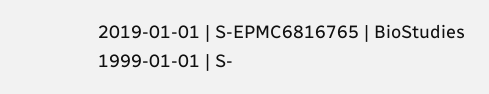2019-01-01 | S-EPMC6816765 | BioStudies
1999-01-01 | S-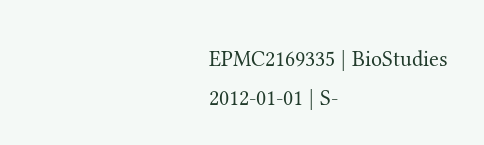EPMC2169335 | BioStudies
2012-01-01 | S-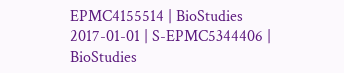EPMC4155514 | BioStudies
2017-01-01 | S-EPMC5344406 | BioStudies